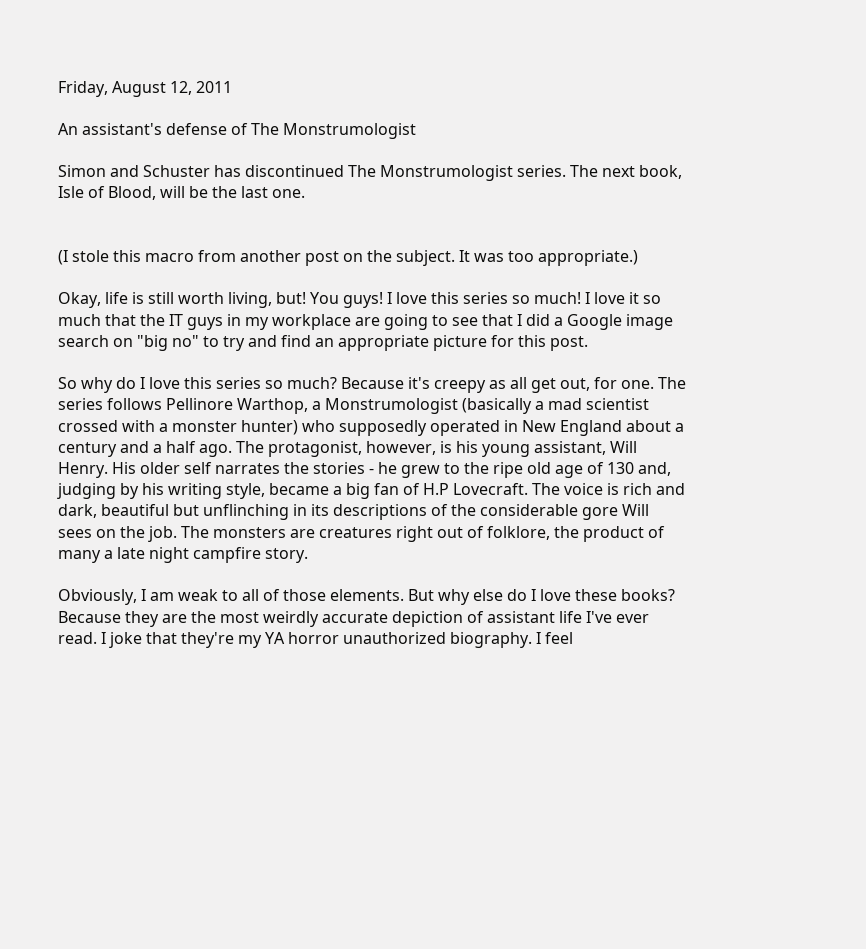Friday, August 12, 2011

An assistant's defense of The Monstrumologist

Simon and Schuster has discontinued The Monstrumologist series. The next book, Isle of Blood, will be the last one.


(I stole this macro from another post on the subject. It was too appropriate.)

Okay, life is still worth living, but! You guys! I love this series so much! I love it so much that the IT guys in my workplace are going to see that I did a Google image search on "big no" to try and find an appropriate picture for this post.

So why do I love this series so much? Because it's creepy as all get out, for one. The series follows Pellinore Warthop, a Monstrumologist (basically a mad scientist crossed with a monster hunter) who supposedly operated in New England about a century and a half ago. The protagonist, however, is his young assistant, Will Henry. His older self narrates the stories - he grew to the ripe old age of 130 and, judging by his writing style, became a big fan of H.P Lovecraft. The voice is rich and dark, beautiful but unflinching in its descriptions of the considerable gore Will sees on the job. The monsters are creatures right out of folklore, the product of many a late night campfire story.

Obviously, I am weak to all of those elements. But why else do I love these books? Because they are the most weirdly accurate depiction of assistant life I've ever read. I joke that they're my YA horror unauthorized biography. I feel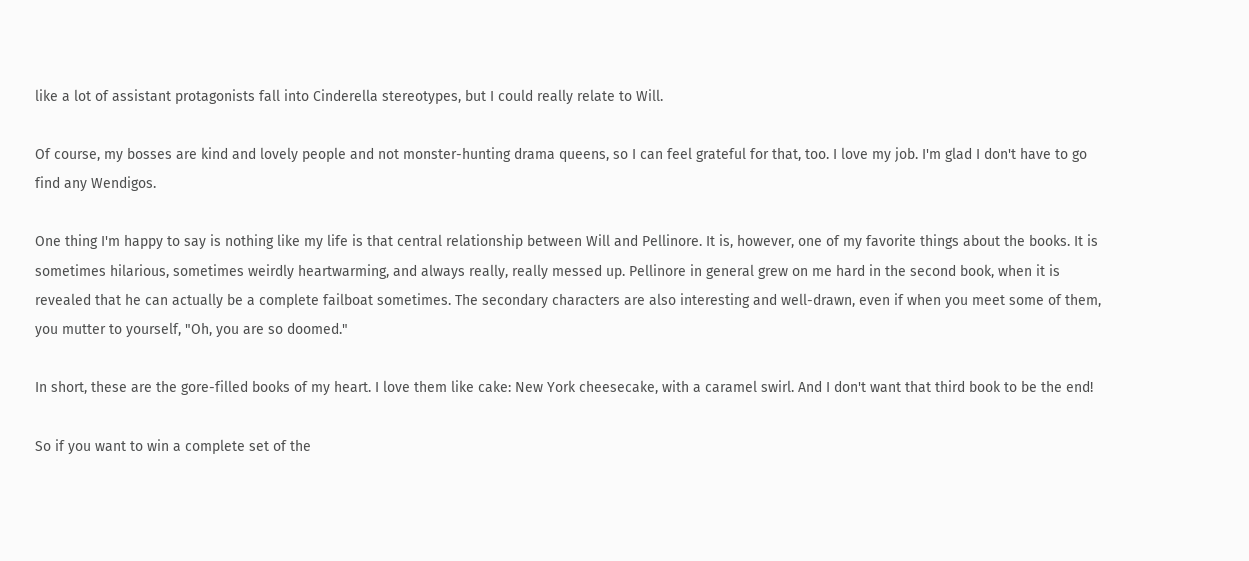like a lot of assistant protagonists fall into Cinderella stereotypes, but I could really relate to Will.

Of course, my bosses are kind and lovely people and not monster-hunting drama queens, so I can feel grateful for that, too. I love my job. I'm glad I don't have to go find any Wendigos.

One thing I'm happy to say is nothing like my life is that central relationship between Will and Pellinore. It is, however, one of my favorite things about the books. It is sometimes hilarious, sometimes weirdly heartwarming, and always really, really messed up. Pellinore in general grew on me hard in the second book, when it is revealed that he can actually be a complete failboat sometimes. The secondary characters are also interesting and well-drawn, even if when you meet some of them, you mutter to yourself, "Oh, you are so doomed."

In short, these are the gore-filled books of my heart. I love them like cake: New York cheesecake, with a caramel swirl. And I don't want that third book to be the end!

So if you want to win a complete set of the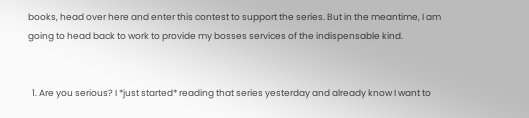books, head over here and enter this contest to support the series. But in the meantime, I am going to head back to work to provide my bosses services of the indispensable kind.


  1. Are you serious? I *just started* reading that series yesterday and already know I want to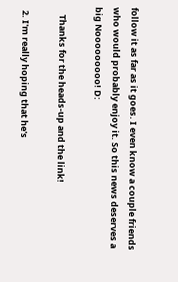follow it as far as it goes. I even know a couple friends who would probably enjoy it. So this news deserves a big Nooooooooo! D:

    Thanks for the heads-up and the link!

  2. I'm really hoping that he's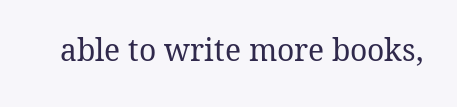able to write more books,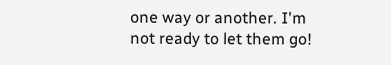one way or another. I'm not ready to let them go!